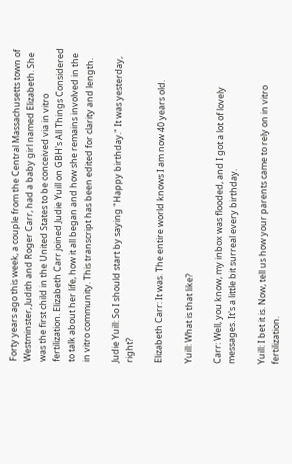Forty years ago this week, a couple from the Central Massachusetts town of Westminster, Judith and Roger Carr, had a baby girl named Elizabeth. She was the first child in the United States to be conceived via in vitro fertilization. Elizabeth Carr joined Judie Yuill on GBH's All Things Considered to talk about her life, how it all began and how she remains involved in the in vitro community. This transcript has been edited for clarity and length.

Judie Yuill: So I should start by saying "Happy birthday." It was yesterday, right?

Elizabeth Carr: It was. The entire world knows I am now 40 years old.

Yuill: What is that like?

Carr: Well, you know, my inbox was flooded, and I got a lot of lovely messages. It's a little bit surreal every birthday.

Yuill: I bet it is. Now, tell us how your parents came to rely on in vitro fertilization.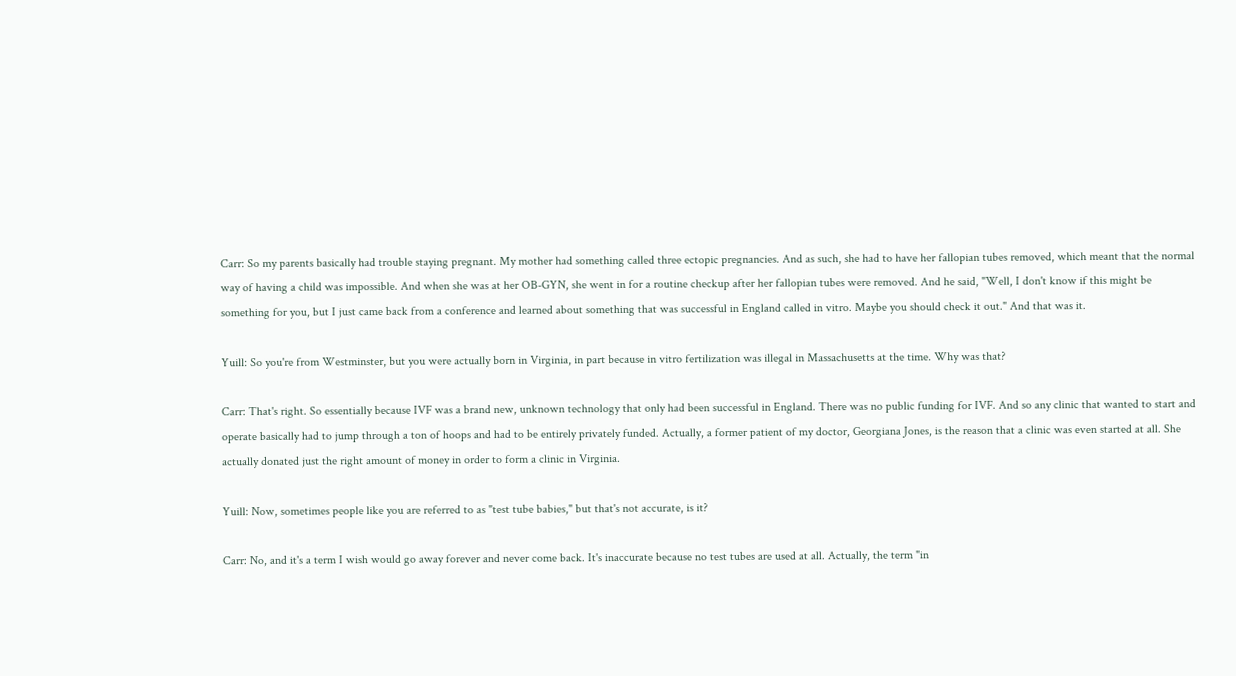Carr: So my parents basically had trouble staying pregnant. My mother had something called three ectopic pregnancies. And as such, she had to have her fallopian tubes removed, which meant that the normal way of having a child was impossible. And when she was at her OB-GYN, she went in for a routine checkup after her fallopian tubes were removed. And he said, "Well, I don't know if this might be something for you, but I just came back from a conference and learned about something that was successful in England called in vitro. Maybe you should check it out." And that was it.

Yuill: So you're from Westminster, but you were actually born in Virginia, in part because in vitro fertilization was illegal in Massachusetts at the time. Why was that?

Carr: That's right. So essentially because IVF was a brand new, unknown technology that only had been successful in England. There was no public funding for IVF. And so any clinic that wanted to start and operate basically had to jump through a ton of hoops and had to be entirely privately funded. Actually, a former patient of my doctor, Georgiana Jones, is the reason that a clinic was even started at all. She actually donated just the right amount of money in order to form a clinic in Virginia.

Yuill: Now, sometimes people like you are referred to as "test tube babies," but that's not accurate, is it?

Carr: No, and it's a term I wish would go away forever and never come back. It's inaccurate because no test tubes are used at all. Actually, the term "in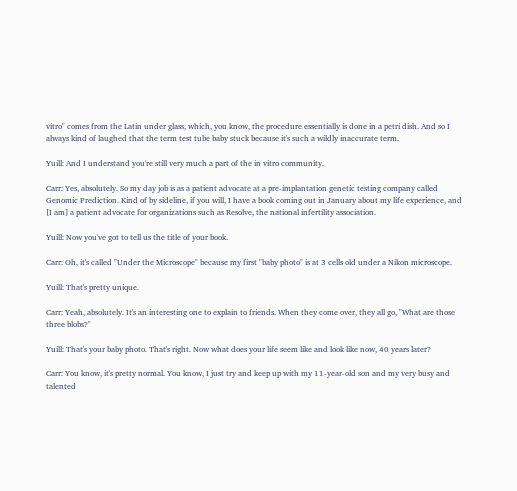vitro" comes from the Latin under glass, which, you know, the procedure essentially is done in a petri dish. And so I always kind of laughed that the term test tube baby stuck because it's such a wildly inaccurate term.

Yuill: And I understand you're still very much a part of the in vitro community.

Carr: Yes, absolutely. So my day job is as a patient advocate at a pre-implantation genetic testing company called Genomic Prediction. Kind of by sideline, if you will, I have a book coming out in January about my life experience, and [I am] a patient advocate for organizations such as Resolve, the national infertility association.

Yuill: Now you've got to tell us the title of your book.

Carr: Oh, it's called "Under the Microscope" because my first "baby photo" is at 3 cells old under a Nikon microscope.

Yuill: That's pretty unique.

Carr: Yeah, absolutely. It's an interesting one to explain to friends. When they come over, they all go, "What are those three blobs?"

Yuill: That's your baby photo. That's right. Now what does your life seem like and look like now, 40 years later?

Carr: You know, it's pretty normal. You know, I just try and keep up with my 11-year-old son and my very busy and talented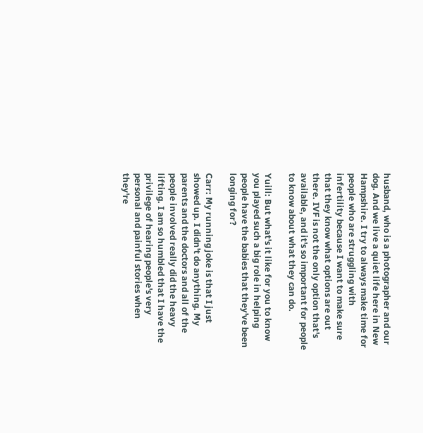husband, who is a photographer and our dog. And we live a quiet life here in New Hampshire. I try to always make time for people who are struggling with infertility because I want to make sure that they know what options are out there. IVF is not the only option that's available, and it's so important for people to know about what they can do.

Yuill: But what's it like for you to know you played such a big role in helping people have the babies that they've been longing for?

Carr: My running joke is that I just showed up. I didn't do anything. My parents and the doctors and all of the people involved really did the heavy lifting. I am so humbled that I have the privilege of hearing people's very personal and painful stories when they're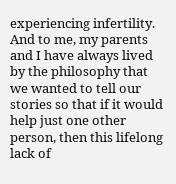experiencing infertility. And to me, my parents and I have always lived by the philosophy that we wanted to tell our stories so that if it would help just one other person, then this lifelong lack of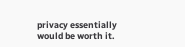privacy essentially would be worth it.